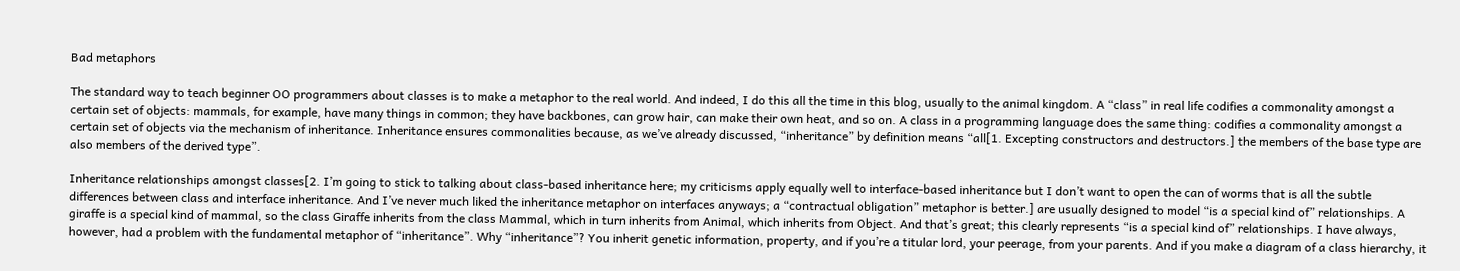Bad metaphors

The standard way to teach beginner OO programmers about classes is to make a metaphor to the real world. And indeed, I do this all the time in this blog, usually to the animal kingdom. A “class” in real life codifies a commonality amongst a certain set of objects: mammals, for example, have many things in common; they have backbones, can grow hair, can make their own heat, and so on. A class in a programming language does the same thing: codifies a commonality amongst a certain set of objects via the mechanism of inheritance. Inheritance ensures commonalities because, as we’ve already discussed, “inheritance” by definition means “all[1. Excepting constructors and destructors.] the members of the base type are also members of the derived type”.

Inheritance relationships amongst classes[2. I’m going to stick to talking about class-based inheritance here; my criticisms apply equally well to interface-based inheritance but I don’t want to open the can of worms that is all the subtle differences between class and interface inheritance. And I’ve never much liked the inheritance metaphor on interfaces anyways; a “contractual obligation” metaphor is better.] are usually designed to model “is a special kind of” relationships. A giraffe is a special kind of mammal, so the class Giraffe inherits from the class Mammal, which in turn inherits from Animal, which inherits from Object. And that’s great; this clearly represents “is a special kind of” relationships. I have always, however, had a problem with the fundamental metaphor of “inheritance”. Why “inheritance”? You inherit genetic information, property, and if you’re a titular lord, your peerage, from your parents. And if you make a diagram of a class hierarchy, it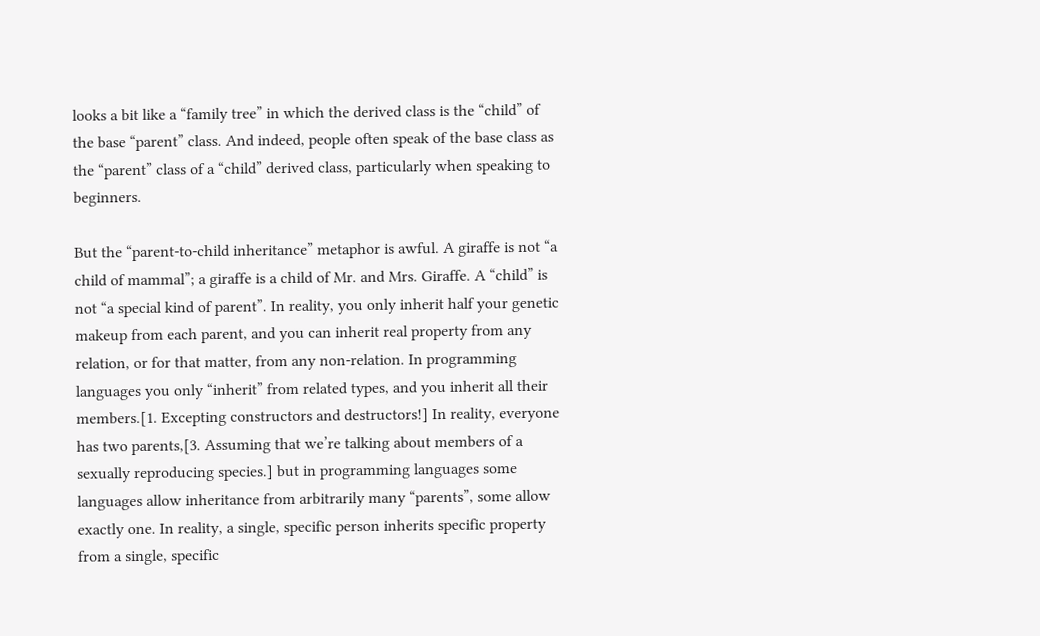looks a bit like a “family tree” in which the derived class is the “child” of the base “parent” class. And indeed, people often speak of the base class as the “parent” class of a “child” derived class, particularly when speaking to beginners.

But the “parent-to-child inheritance” metaphor is awful. A giraffe is not “a child of mammal”; a giraffe is a child of Mr. and Mrs. Giraffe. A “child” is not “a special kind of parent”. In reality, you only inherit half your genetic makeup from each parent, and you can inherit real property from any relation, or for that matter, from any non-relation. In programming languages you only “inherit” from related types, and you inherit all their members.[1. Excepting constructors and destructors!] In reality, everyone has two parents,[3. Assuming that we’re talking about members of a sexually reproducing species.] but in programming languages some languages allow inheritance from arbitrarily many “parents”, some allow exactly one. In reality, a single, specific person inherits specific property from a single, specific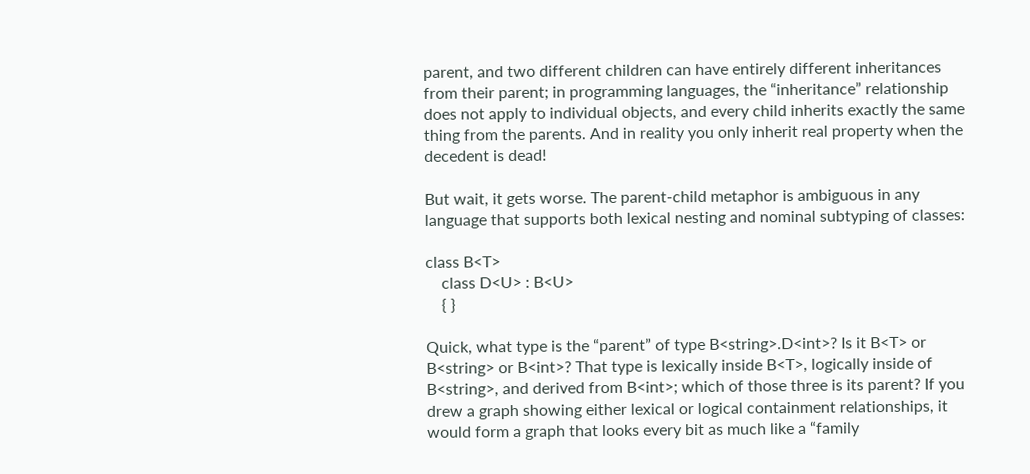parent, and two different children can have entirely different inheritances from their parent; in programming languages, the “inheritance” relationship does not apply to individual objects, and every child inherits exactly the same thing from the parents. And in reality you only inherit real property when the decedent is dead!

But wait, it gets worse. The parent-child metaphor is ambiguous in any language that supports both lexical nesting and nominal subtyping of classes:

class B<T>
    class D<U> : B<U>
    { }

Quick, what type is the “parent” of type B<string>.D<int>? Is it B<T> or B<string> or B<int>? That type is lexically inside B<T>, logically inside of B<string>, and derived from B<int>; which of those three is its parent? If you drew a graph showing either lexical or logical containment relationships, it would form a graph that looks every bit as much like a “family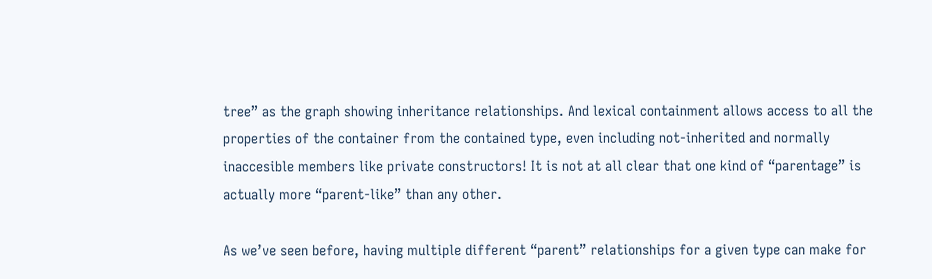tree” as the graph showing inheritance relationships. And lexical containment allows access to all the properties of the container from the contained type, even including not-inherited and normally inaccesible members like private constructors! It is not at all clear that one kind of “parentage” is actually more “parent-like” than any other.

As we’ve seen before, having multiple different “parent” relationships for a given type can make for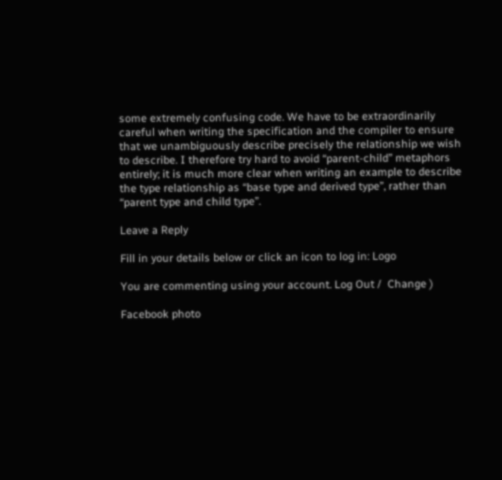some extremely confusing code. We have to be extraordinarily careful when writing the specification and the compiler to ensure that we unambiguously describe precisely the relationship we wish to describe. I therefore try hard to avoid “parent-child” metaphors entirely; it is much more clear when writing an example to describe the type relationship as “base type and derived type”, rather than “parent type and child type”.

Leave a Reply

Fill in your details below or click an icon to log in: Logo

You are commenting using your account. Log Out /  Change )

Facebook photo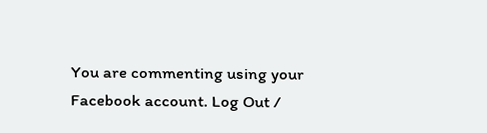You are commenting using your Facebook account. Log Out /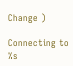Change )

Connecting to %s